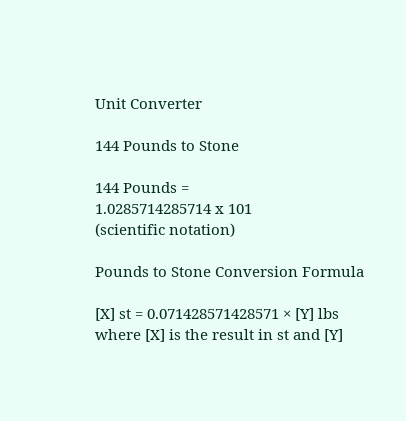Unit Converter

144 Pounds to Stone

144 Pounds =
1.0285714285714 x 101
(scientific notation)

Pounds to Stone Conversion Formula

[X] st = 0.071428571428571 × [Y] lbs
where [X] is the result in st and [Y]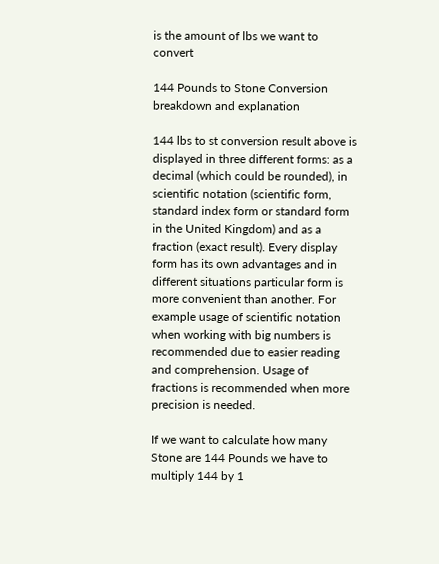is the amount of lbs we want to convert

144 Pounds to Stone Conversion breakdown and explanation

144 lbs to st conversion result above is displayed in three different forms: as a decimal (which could be rounded), in scientific notation (scientific form, standard index form or standard form in the United Kingdom) and as a fraction (exact result). Every display form has its own advantages and in different situations particular form is more convenient than another. For example usage of scientific notation when working with big numbers is recommended due to easier reading and comprehension. Usage of fractions is recommended when more precision is needed.

If we want to calculate how many Stone are 144 Pounds we have to multiply 144 by 1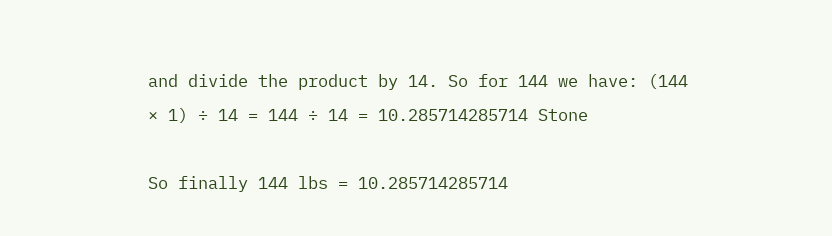and divide the product by 14. So for 144 we have: (144 × 1) ÷ 14 = 144 ÷ 14 = 10.285714285714 Stone

So finally 144 lbs = 10.285714285714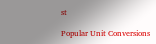st

Popular Unit Conversions